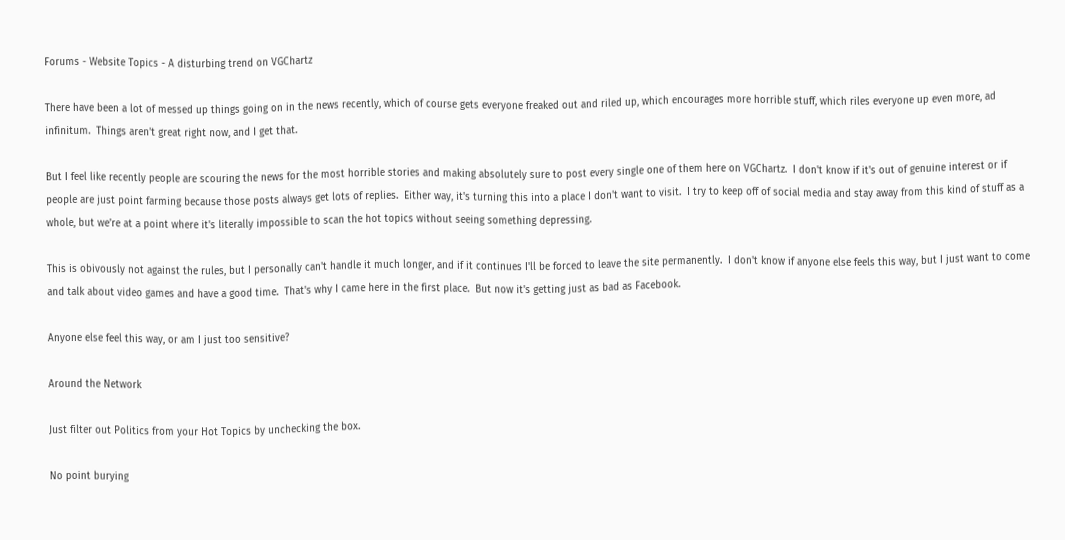Forums - Website Topics - A disturbing trend on VGChartz

There have been a lot of messed up things going on in the news recently, which of course gets everyone freaked out and riled up, which encourages more horrible stuff, which riles everyone up even more, ad infinitum.  Things aren't great right now, and I get that.

But I feel like recently people are scouring the news for the most horrible stories and making absolutely sure to post every single one of them here on VGChartz.  I don't know if it's out of genuine interest or if people are just point farming because those posts always get lots of replies.  Either way, it's turning this into a place I don't want to visit.  I try to keep off of social media and stay away from this kind of stuff as a whole, but we're at a point where it's literally impossible to scan the hot topics without seeing something depressing.

This is obivously not against the rules, but I personally can't handle it much longer, and if it continues I'll be forced to leave the site permanently.  I don't know if anyone else feels this way, but I just want to come and talk about video games and have a good time.  That's why I came here in the first place.  But now it's getting just as bad as Facebook.

Anyone else feel this way, or am I just too sensitive?

Around the Network

Just filter out Politics from your Hot Topics by unchecking the box.

No point burying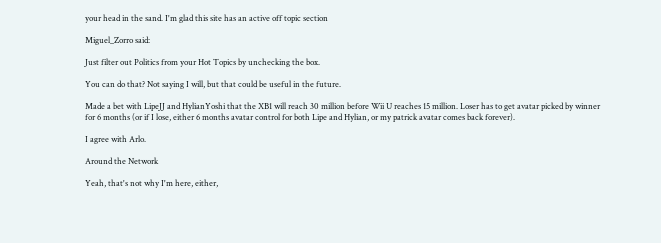your head in the sand. I'm glad this site has an active off topic section

Miguel_Zorro said:

Just filter out Politics from your Hot Topics by unchecking the box.

You can do that? Not saying I will, but that could be useful in the future.

Made a bet with LipeJJ and HylianYoshi that the XB1 will reach 30 million before Wii U reaches 15 million. Loser has to get avatar picked by winner for 6 months (or if I lose, either 6 months avatar control for both Lipe and Hylian, or my patrick avatar comes back forever).

I agree with Arlo.

Around the Network

Yeah, that's not why I'm here, either,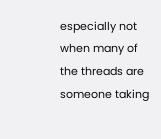especially not when many of the threads are someone taking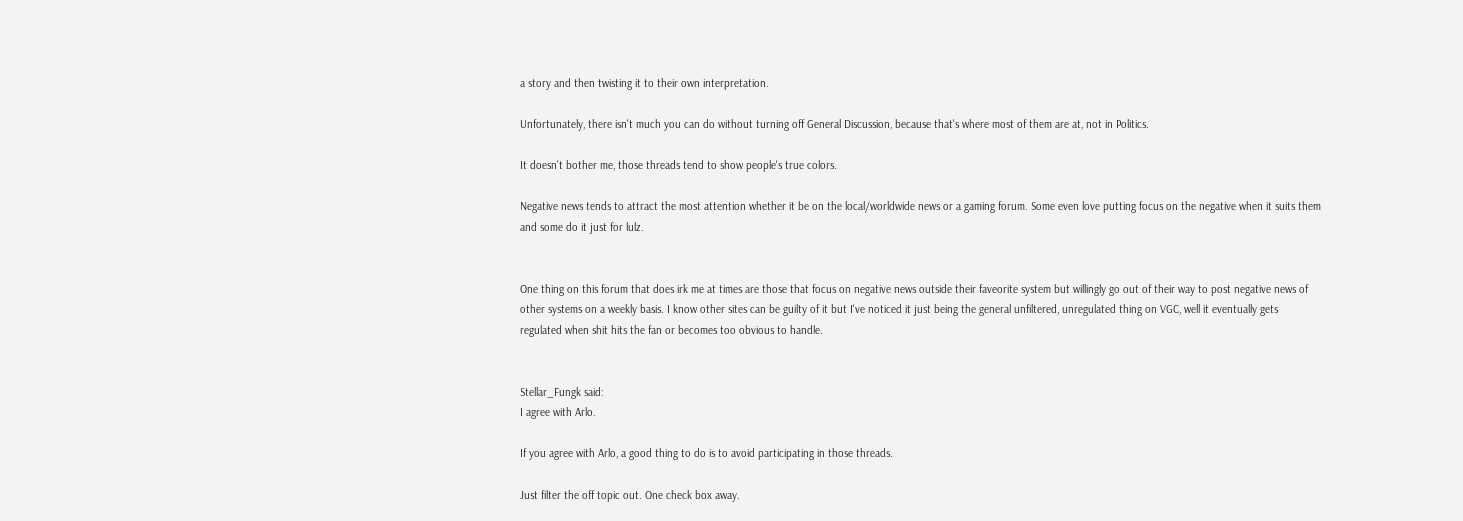a story and then twisting it to their own interpretation.

Unfortunately, there isn't much you can do without turning off General Discussion, because that's where most of them are at, not in Politics.

It doesn't bother me, those threads tend to show people's true colors.

Negative news tends to attract the most attention whether it be on the local/worldwide news or a gaming forum. Some even love putting focus on the negative when it suits them and some do it just for lulz.


One thing on this forum that does irk me at times are those that focus on negative news outside their faveorite system but willingly go out of their way to post negative news of other systems on a weekly basis. I know other sites can be guilty of it but I've noticed it just being the general unfiltered, unregulated thing on VGC, well it eventually gets regulated when shit hits the fan or becomes too obvious to handle.


Stellar_Fungk said:
I agree with Arlo.

If you agree with Arlo, a good thing to do is to avoid participating in those threads.

Just filter the off topic out. One check box away.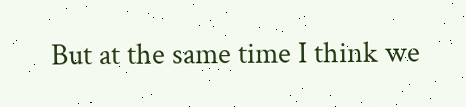But at the same time I think we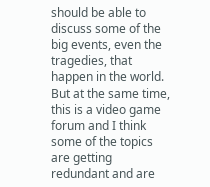should be able to discuss some of the big events, even the tragedies, that happen in the world. But at the same time, this is a video game forum and I think some of the topics are getting redundant and are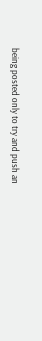being posted only to try and push an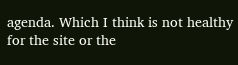agenda. Which I think is not healthy for the site or the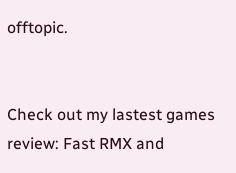offtopic.


Check out my lastest games review: Fast RMX and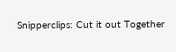Snipperclips: Cut it out Together